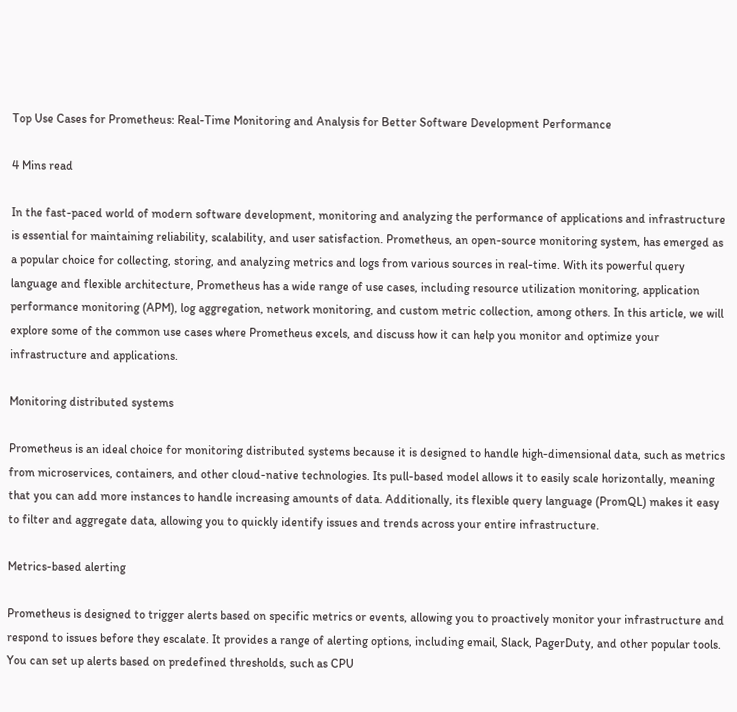Top Use Cases for Prometheus: Real-Time Monitoring and Analysis for Better Software Development Performance

4 Mins read

In the fast-paced world of modern software development, monitoring and analyzing the performance of applications and infrastructure is essential for maintaining reliability, scalability, and user satisfaction. Prometheus, an open-source monitoring system, has emerged as a popular choice for collecting, storing, and analyzing metrics and logs from various sources in real-time. With its powerful query language and flexible architecture, Prometheus has a wide range of use cases, including resource utilization monitoring, application performance monitoring (APM), log aggregation, network monitoring, and custom metric collection, among others. In this article, we will explore some of the common use cases where Prometheus excels, and discuss how it can help you monitor and optimize your infrastructure and applications.

Monitoring distributed systems

Prometheus is an ideal choice for monitoring distributed systems because it is designed to handle high-dimensional data, such as metrics from microservices, containers, and other cloud-native technologies. Its pull-based model allows it to easily scale horizontally, meaning that you can add more instances to handle increasing amounts of data. Additionally, its flexible query language (PromQL) makes it easy to filter and aggregate data, allowing you to quickly identify issues and trends across your entire infrastructure.

Metrics-based alerting

Prometheus is designed to trigger alerts based on specific metrics or events, allowing you to proactively monitor your infrastructure and respond to issues before they escalate. It provides a range of alerting options, including email, Slack, PagerDuty, and other popular tools. You can set up alerts based on predefined thresholds, such as CPU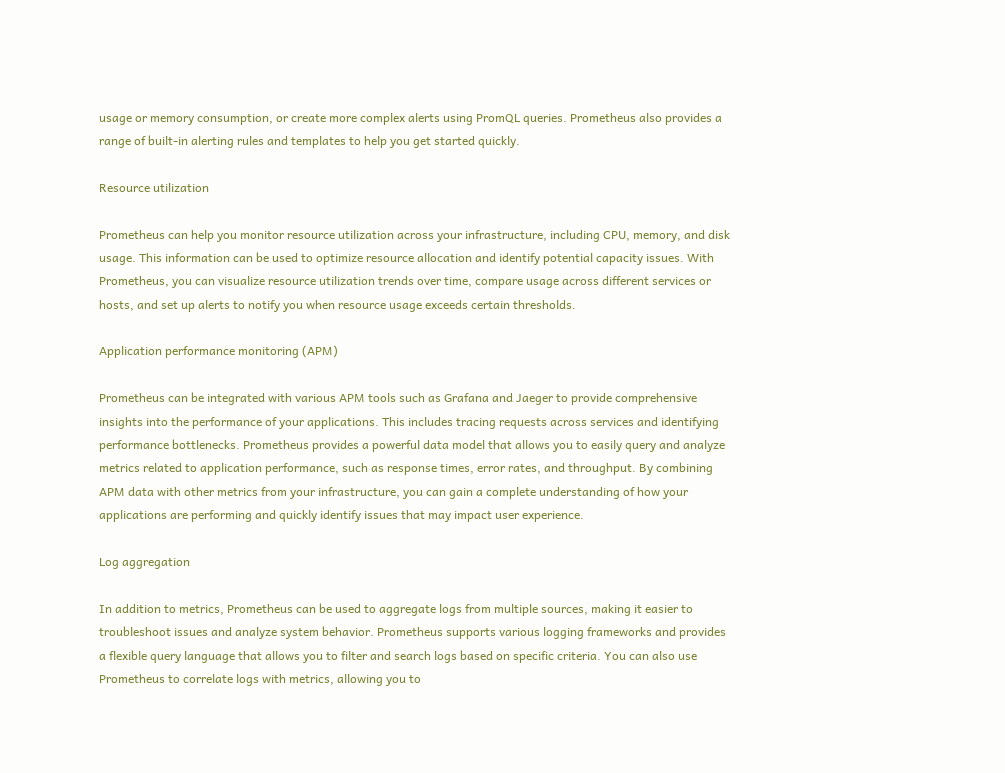usage or memory consumption, or create more complex alerts using PromQL queries. Prometheus also provides a range of built-in alerting rules and templates to help you get started quickly.

Resource utilization

Prometheus can help you monitor resource utilization across your infrastructure, including CPU, memory, and disk usage. This information can be used to optimize resource allocation and identify potential capacity issues. With Prometheus, you can visualize resource utilization trends over time, compare usage across different services or hosts, and set up alerts to notify you when resource usage exceeds certain thresholds.

Application performance monitoring (APM)

Prometheus can be integrated with various APM tools such as Grafana and Jaeger to provide comprehensive insights into the performance of your applications. This includes tracing requests across services and identifying performance bottlenecks. Prometheus provides a powerful data model that allows you to easily query and analyze metrics related to application performance, such as response times, error rates, and throughput. By combining APM data with other metrics from your infrastructure, you can gain a complete understanding of how your applications are performing and quickly identify issues that may impact user experience.

Log aggregation

In addition to metrics, Prometheus can be used to aggregate logs from multiple sources, making it easier to troubleshoot issues and analyze system behavior. Prometheus supports various logging frameworks and provides a flexible query language that allows you to filter and search logs based on specific criteria. You can also use Prometheus to correlate logs with metrics, allowing you to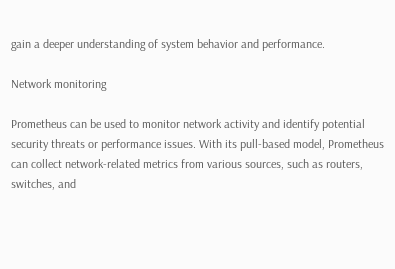gain a deeper understanding of system behavior and performance.

Network monitoring

Prometheus can be used to monitor network activity and identify potential security threats or performance issues. With its pull-based model, Prometheus can collect network-related metrics from various sources, such as routers, switches, and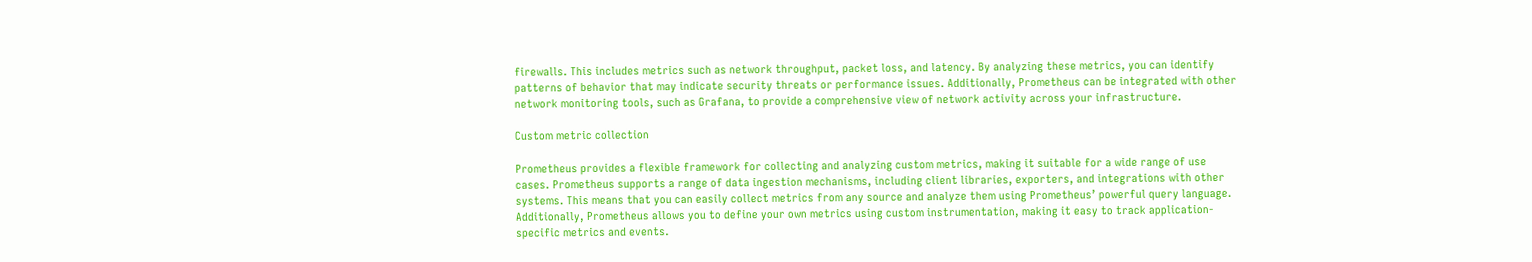firewalls. This includes metrics such as network throughput, packet loss, and latency. By analyzing these metrics, you can identify patterns of behavior that may indicate security threats or performance issues. Additionally, Prometheus can be integrated with other network monitoring tools, such as Grafana, to provide a comprehensive view of network activity across your infrastructure.

Custom metric collection

Prometheus provides a flexible framework for collecting and analyzing custom metrics, making it suitable for a wide range of use cases. Prometheus supports a range of data ingestion mechanisms, including client libraries, exporters, and integrations with other systems. This means that you can easily collect metrics from any source and analyze them using Prometheus’ powerful query language. Additionally, Prometheus allows you to define your own metrics using custom instrumentation, making it easy to track application-specific metrics and events.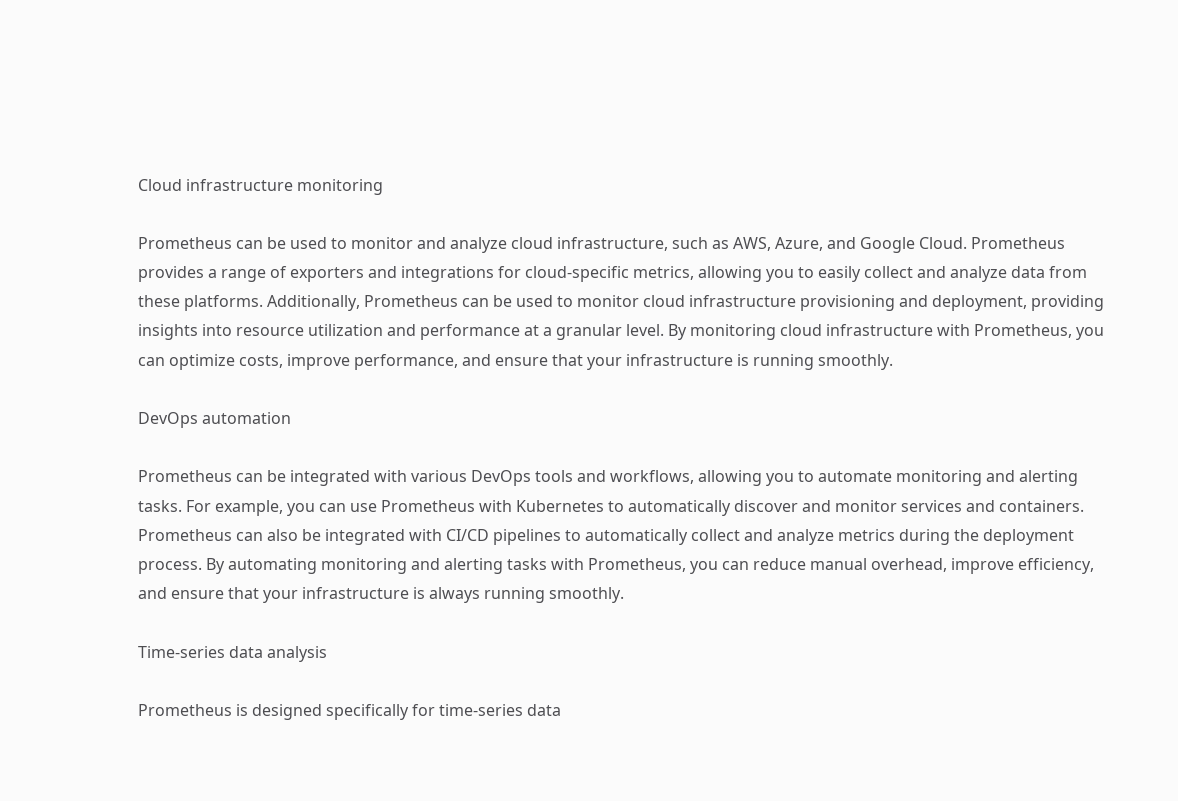Cloud infrastructure monitoring

Prometheus can be used to monitor and analyze cloud infrastructure, such as AWS, Azure, and Google Cloud. Prometheus provides a range of exporters and integrations for cloud-specific metrics, allowing you to easily collect and analyze data from these platforms. Additionally, Prometheus can be used to monitor cloud infrastructure provisioning and deployment, providing insights into resource utilization and performance at a granular level. By monitoring cloud infrastructure with Prometheus, you can optimize costs, improve performance, and ensure that your infrastructure is running smoothly.

DevOps automation

Prometheus can be integrated with various DevOps tools and workflows, allowing you to automate monitoring and alerting tasks. For example, you can use Prometheus with Kubernetes to automatically discover and monitor services and containers. Prometheus can also be integrated with CI/CD pipelines to automatically collect and analyze metrics during the deployment process. By automating monitoring and alerting tasks with Prometheus, you can reduce manual overhead, improve efficiency, and ensure that your infrastructure is always running smoothly.

Time-series data analysis

Prometheus is designed specifically for time-series data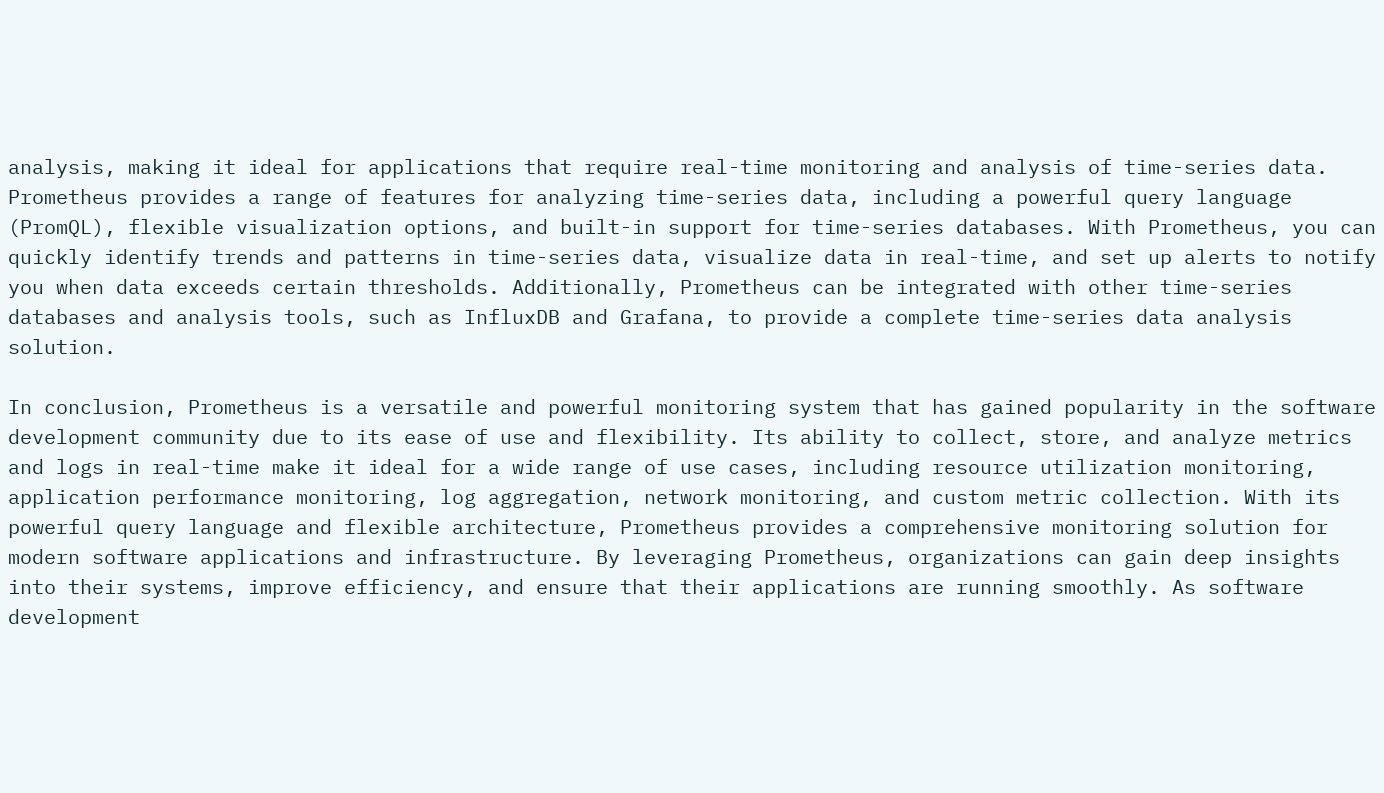analysis, making it ideal for applications that require real-time monitoring and analysis of time-series data. Prometheus provides a range of features for analyzing time-series data, including a powerful query language (PromQL), flexible visualization options, and built-in support for time-series databases. With Prometheus, you can quickly identify trends and patterns in time-series data, visualize data in real-time, and set up alerts to notify you when data exceeds certain thresholds. Additionally, Prometheus can be integrated with other time-series databases and analysis tools, such as InfluxDB and Grafana, to provide a complete time-series data analysis solution.

In conclusion, Prometheus is a versatile and powerful monitoring system that has gained popularity in the software development community due to its ease of use and flexibility. Its ability to collect, store, and analyze metrics and logs in real-time make it ideal for a wide range of use cases, including resource utilization monitoring, application performance monitoring, log aggregation, network monitoring, and custom metric collection. With its powerful query language and flexible architecture, Prometheus provides a comprehensive monitoring solution for modern software applications and infrastructure. By leveraging Prometheus, organizations can gain deep insights into their systems, improve efficiency, and ensure that their applications are running smoothly. As software development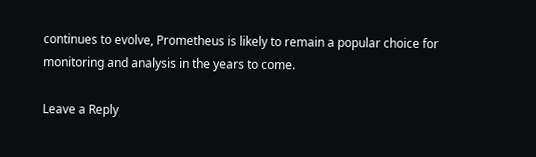continues to evolve, Prometheus is likely to remain a popular choice for monitoring and analysis in the years to come.

Leave a Reply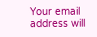Your email address will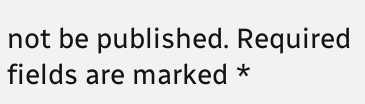not be published. Required fields are marked *